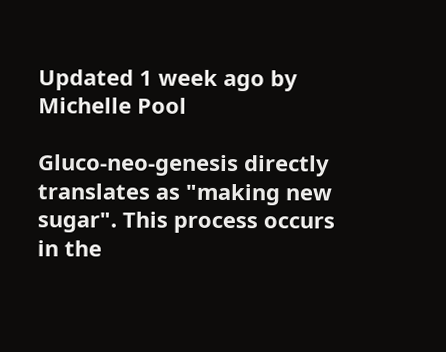Updated 1 week ago by Michelle Pool

Gluco-neo-genesis directly translates as "making new sugar". This process occurs in the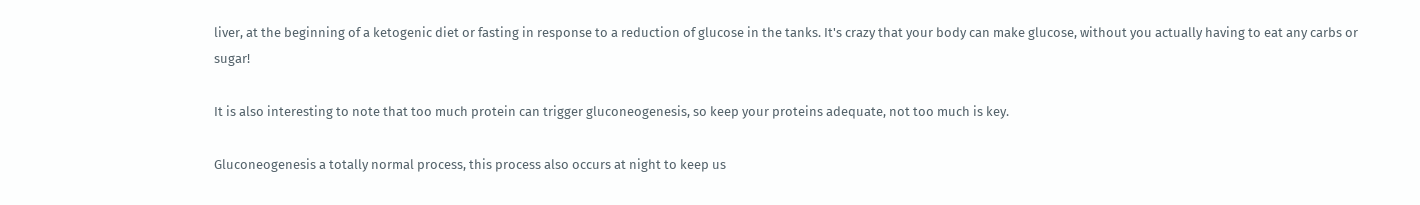liver, at the beginning of a ketogenic diet or fasting in response to a reduction of glucose in the tanks. It's crazy that your body can make glucose, without you actually having to eat any carbs or sugar!

It is also interesting to note that too much protein can trigger gluconeogenesis, so keep your proteins adequate, not too much is key.

Gluconeogenesis a totally normal process, this process also occurs at night to keep us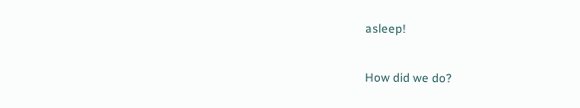asleep!

How did we do?